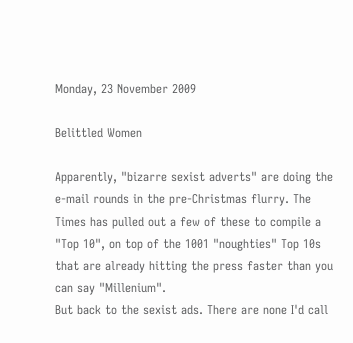Monday, 23 November 2009

Belittled Women

Apparently, "bizarre sexist adverts" are doing the e-mail rounds in the pre-Christmas flurry. The Times has pulled out a few of these to compile a "Top 10", on top of the 1001 "noughties" Top 10s that are already hitting the press faster than you can say "Millenium".
But back to the sexist ads. There are none I'd call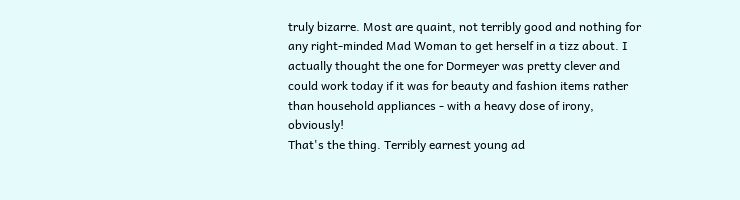truly bizarre. Most are quaint, not terribly good and nothing for any right-minded Mad Woman to get herself in a tizz about. I actually thought the one for Dormeyer was pretty clever and could work today if it was for beauty and fashion items rather than household appliances - with a heavy dose of irony, obviously!
That's the thing. Terribly earnest young ad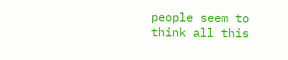people seem to think all this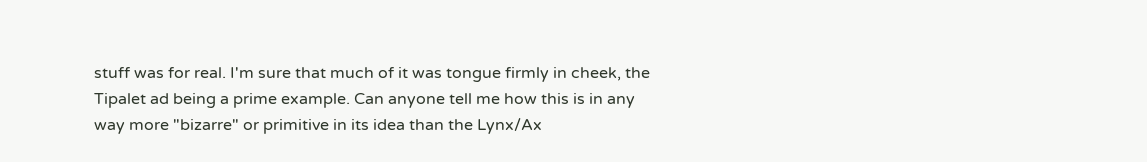stuff was for real. I'm sure that much of it was tongue firmly in cheek, the Tipalet ad being a prime example. Can anyone tell me how this is in any way more "bizarre" or primitive in its idea than the Lynx/Ax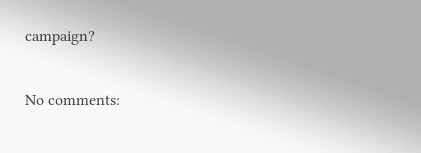campaign?

No comments: